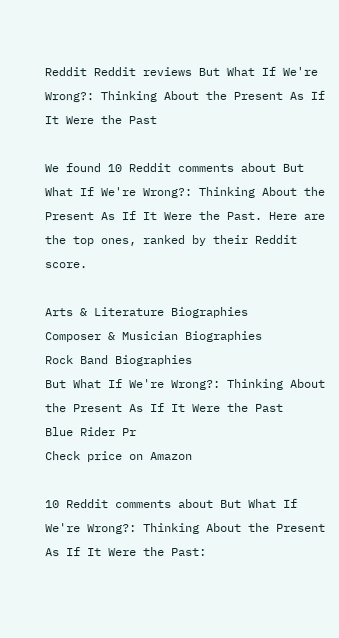Reddit Reddit reviews But What If We're Wrong?: Thinking About the Present As If It Were the Past

We found 10 Reddit comments about But What If We're Wrong?: Thinking About the Present As If It Were the Past. Here are the top ones, ranked by their Reddit score.

Arts & Literature Biographies
Composer & Musician Biographies
Rock Band Biographies
But What If We're Wrong?: Thinking About the Present As If It Were the Past
Blue Rider Pr
Check price on Amazon

10 Reddit comments about But What If We're Wrong?: Thinking About the Present As If It Were the Past: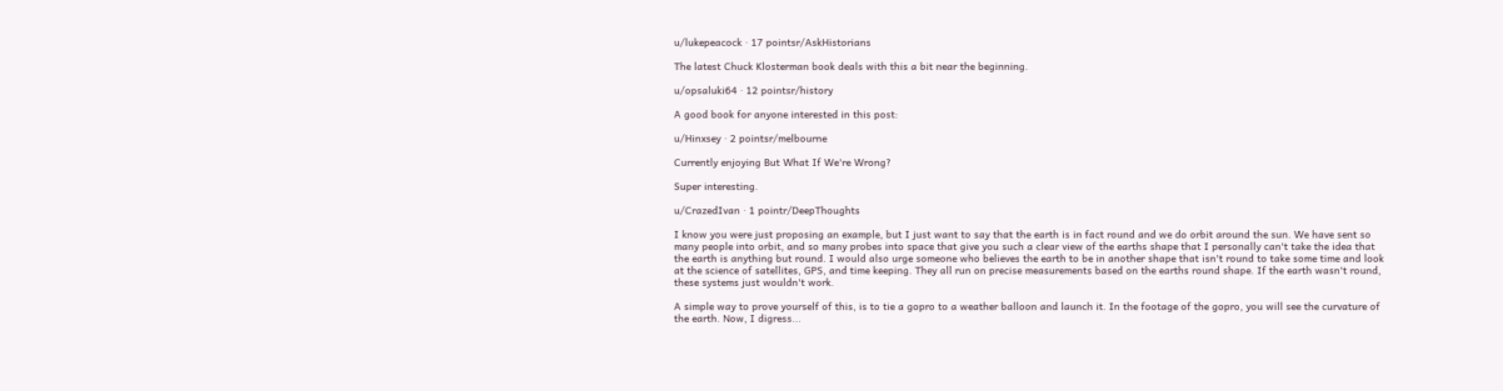u/lukepeacock · 17 pointsr/AskHistorians

The latest Chuck Klosterman book deals with this a bit near the beginning.

u/opsaluki64 · 12 pointsr/history

A good book for anyone interested in this post:

u/Hinxsey · 2 pointsr/melbourne

Currently enjoying But What If We're Wrong?

Super interesting.

u/CrazedIvan · 1 pointr/DeepThoughts

I know you were just proposing an example, but I just want to say that the earth is in fact round and we do orbit around the sun. We have sent so many people into orbit, and so many probes into space that give you such a clear view of the earths shape that I personally can't take the idea that the earth is anything but round. I would also urge someone who believes the earth to be in another shape that isn't round to take some time and look at the science of satellites, GPS, and time keeping. They all run on precise measurements based on the earths round shape. If the earth wasn't round, these systems just wouldn't work.

A simple way to prove yourself of this, is to tie a gopro to a weather balloon and launch it. In the footage of the gopro, you will see the curvature of the earth. Now, I digress...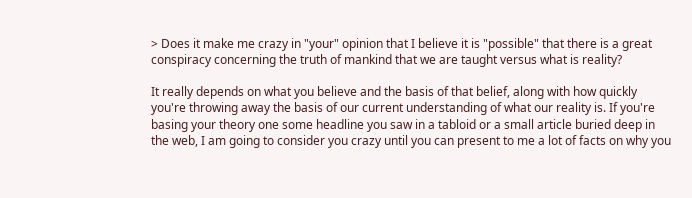> Does it make me crazy in "your" opinion that I believe it is "possible" that there is a great conspiracy concerning the truth of mankind that we are taught versus what is reality?

It really depends on what you believe and the basis of that belief, along with how quickly you're throwing away the basis of our current understanding of what our reality is. If you're basing your theory one some headline you saw in a tabloid or a small article buried deep in the web, I am going to consider you crazy until you can present to me a lot of facts on why you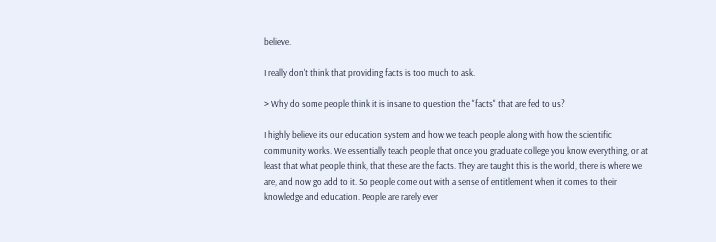believe.

I really don't think that providing facts is too much to ask.

> Why do some people think it is insane to question the "facts" that are fed to us?

I highly believe its our education system and how we teach people along with how the scientific community works. We essentially teach people that once you graduate college you know everything, or at least that what people think, that these are the facts. They are taught this is the world, there is where we are, and now go add to it. So people come out with a sense of entitlement when it comes to their knowledge and education. People are rarely ever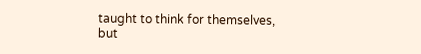taught to think for themselves, but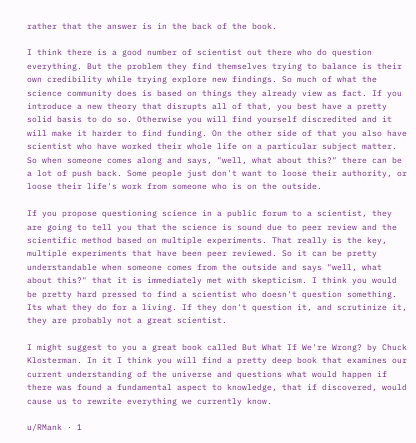rather that the answer is in the back of the book.

I think there is a good number of scientist out there who do question everything. But the problem they find themselves trying to balance is their own credibility while trying explore new findings. So much of what the science community does is based on things they already view as fact. If you introduce a new theory that disrupts all of that, you best have a pretty solid basis to do so. Otherwise you will find yourself discredited and it will make it harder to find funding. On the other side of that you also have scientist who have worked their whole life on a particular subject matter. So when someone comes along and says, "well, what about this?" there can be a lot of push back. Some people just don't want to loose their authority, or loose their life's work from someone who is on the outside.

If you propose questioning science in a public forum to a scientist, they are going to tell you that the science is sound due to peer review and the scientific method based on multiple experiments. That really is the key, multiple experiments that have been peer reviewed. So it can be pretty understandable when someone comes from the outside and says "well, what about this?" that it is immediately met with skepticism. I think you would be pretty hard pressed to find a scientist who doesn't question something. Its what they do for a living. If they don't question it, and scrutinize it, they are probably not a great scientist.

I might suggest to you a great book called But What If We're Wrong? by Chuck Klosterman. In it I think you will find a pretty deep book that examines our current understanding of the universe and questions what would happen if there was found a fundamental aspect to knowledge, that if discovered, would cause us to rewrite everything we currently know.

u/RMank · 1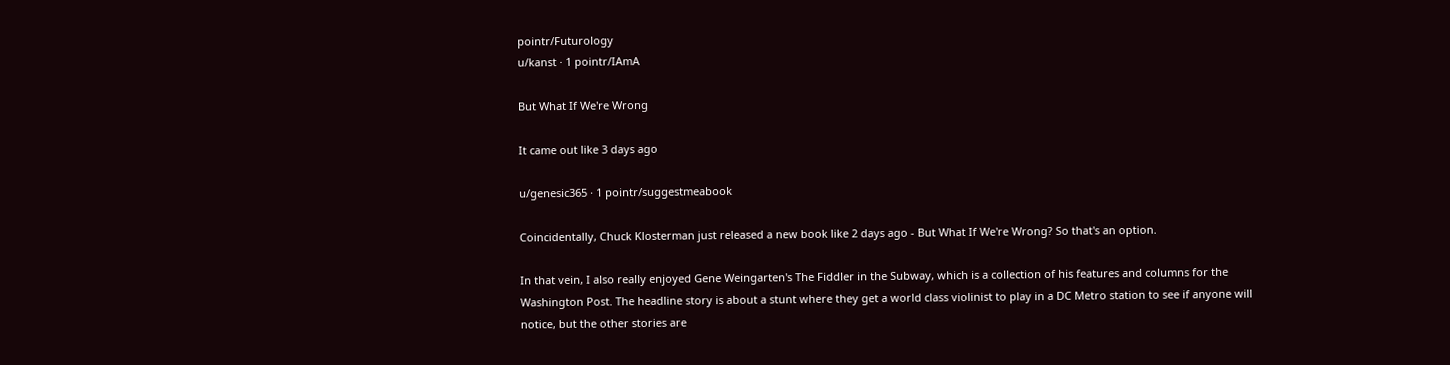pointr/Futurology
u/kanst · 1 pointr/IAmA

But What If We're Wrong

It came out like 3 days ago

u/genesic365 · 1 pointr/suggestmeabook

Coincidentally, Chuck Klosterman just released a new book like 2 days ago - But What If We're Wrong? So that's an option.

In that vein, I also really enjoyed Gene Weingarten's The Fiddler in the Subway, which is a collection of his features and columns for the Washington Post. The headline story is about a stunt where they get a world class violinist to play in a DC Metro station to see if anyone will notice, but the other stories are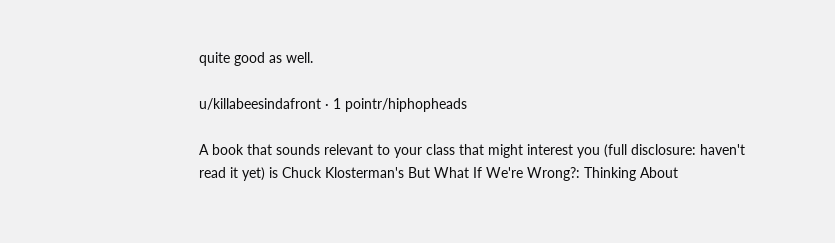quite good as well.

u/killabeesindafront · 1 pointr/hiphopheads

A book that sounds relevant to your class that might interest you (full disclosure: haven't read it yet) is Chuck Klosterman's But What If We're Wrong?: Thinking About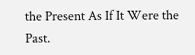the Present As If It Were the Past.